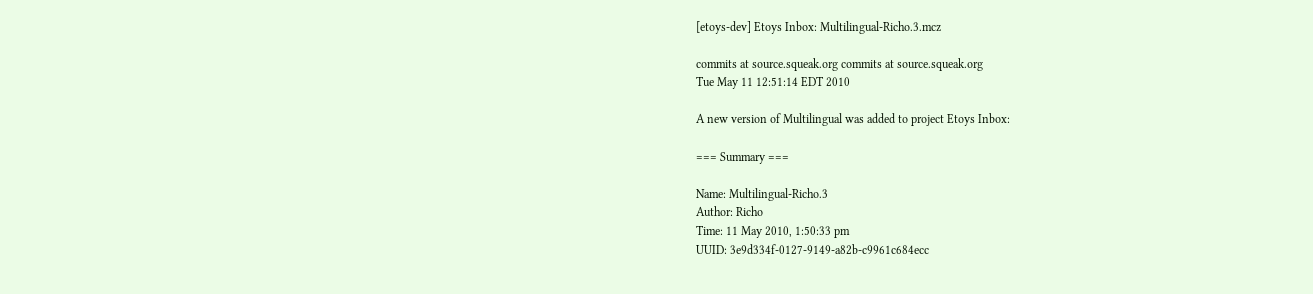[etoys-dev] Etoys Inbox: Multilingual-Richo.3.mcz

commits at source.squeak.org commits at source.squeak.org
Tue May 11 12:51:14 EDT 2010

A new version of Multilingual was added to project Etoys Inbox:

=== Summary ===

Name: Multilingual-Richo.3
Author: Richo
Time: 11 May 2010, 1:50:33 pm
UUID: 3e9d334f-0127-9149-a82b-c9961c684ecc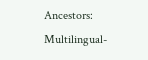Ancestors: Multilingual-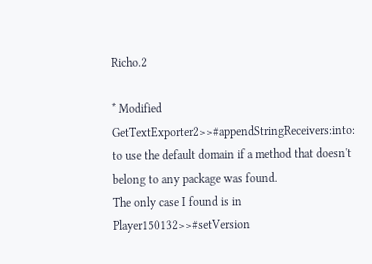Richo.2

* Modified GetTextExporter2>>#appendStringReceivers:into: to use the default domain if a method that doesn't belong to any package was found.
The only case I found is in Player150132>>#setVersion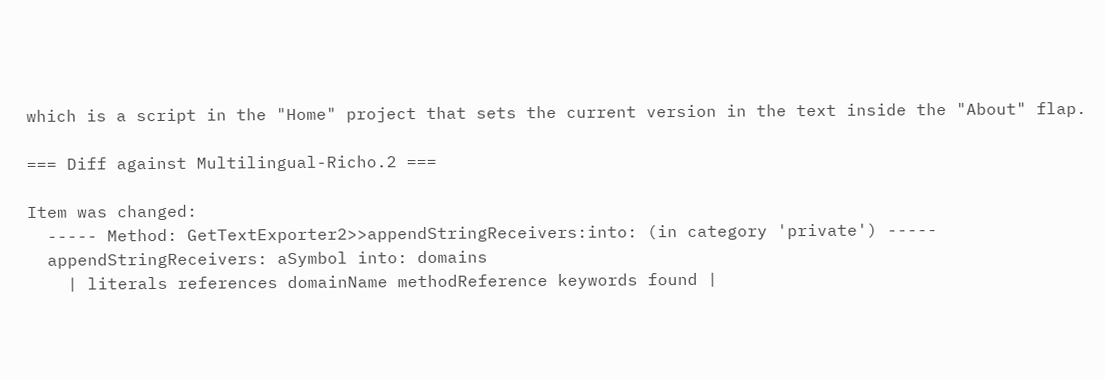which is a script in the "Home" project that sets the current version in the text inside the "About" flap.

=== Diff against Multilingual-Richo.2 ===

Item was changed:
  ----- Method: GetTextExporter2>>appendStringReceivers:into: (in category 'private') -----
  appendStringReceivers: aSymbol into: domains
    | literals references domainName methodReference keywords found |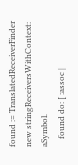found := TranslatedReceiverFinder new stringReceiversWithContext: aSymbol.
    found do: [ :assoc |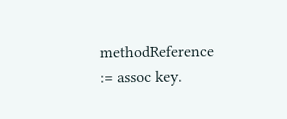methodReference := assoc key.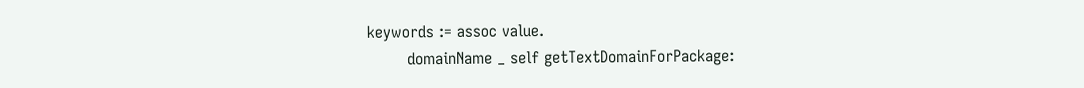keywords := assoc value.
        domainName _ self getTextDomainForPackage: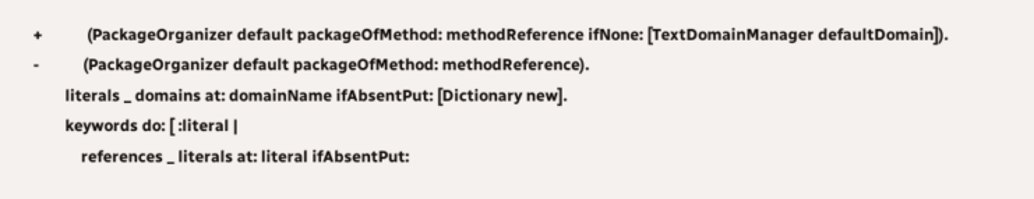+           (PackageOrganizer default packageOfMethod: methodReference ifNone: [TextDomainManager defaultDomain]).
-           (PackageOrganizer default packageOfMethod: methodReference).
        literals _ domains at: domainName ifAbsentPut: [Dictionary new].
        keywords do: [ :literal |
            references _ literals at: literal ifAbsentPut: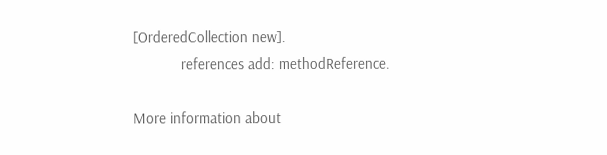[OrderedCollection new].
            references add: methodReference.

More information about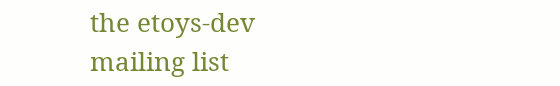the etoys-dev mailing list